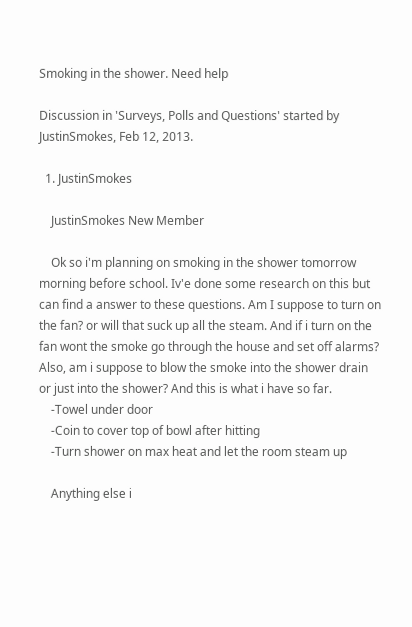Smoking in the shower. Need help

Discussion in 'Surveys, Polls and Questions' started by JustinSmokes, Feb 12, 2013.

  1. JustinSmokes

    JustinSmokes New Member

    Ok so i'm planning on smoking in the shower tomorrow morning before school. Iv'e done some research on this but can find a answer to these questions. Am I suppose to turn on the fan? or will that suck up all the steam. And if i turn on the fan wont the smoke go through the house and set off alarms? Also, am i suppose to blow the smoke into the shower drain or just into the shower? And this is what i have so far.
    -Towel under door
    -Coin to cover top of bowl after hitting
    -Turn shower on max heat and let the room steam up

    Anything else i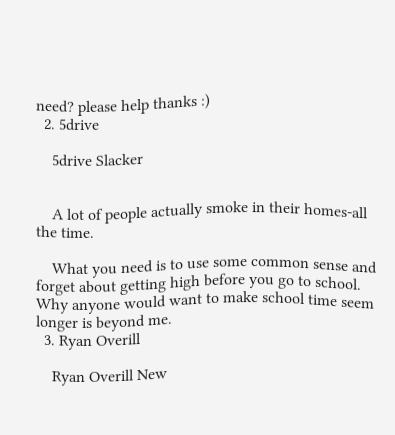need? please help thanks :)
  2. 5drive

    5drive Slacker


    A lot of people actually smoke in their homes-all the time.

    What you need is to use some common sense and forget about getting high before you go to school. Why anyone would want to make school time seem longer is beyond me.
  3. Ryan Overill

    Ryan Overill New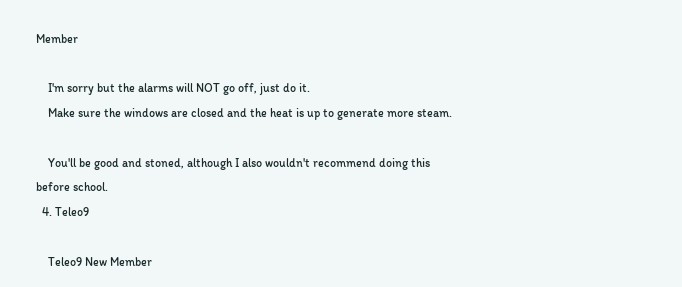Member

    I'm sorry but the alarms will NOT go off, just do it.
    Make sure the windows are closed and the heat is up to generate more steam.

    You'll be good and stoned, although I also wouldn't recommend doing this before school.
  4. Teleo9

    Teleo9 New Member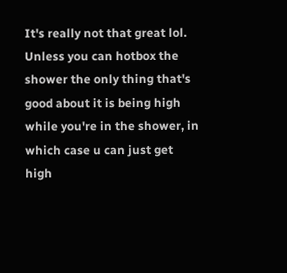It's really not that great lol. Unless you can hotbox the shower the only thing that's good about it is being high while you're in the shower, in which case u can just get high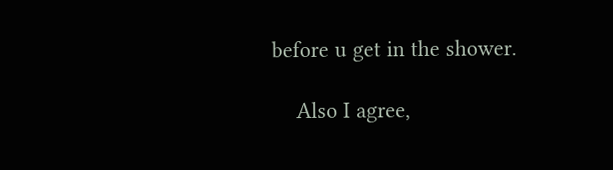before u get in the shower.

    Also I agree,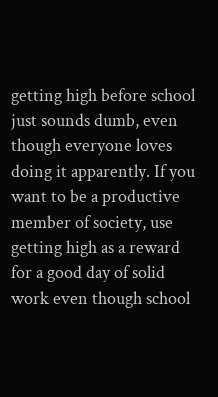getting high before school just sounds dumb, even though everyone loves doing it apparently. If you want to be a productive member of society, use getting high as a reward for a good day of solid work even though school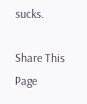sucks.

Share This Page